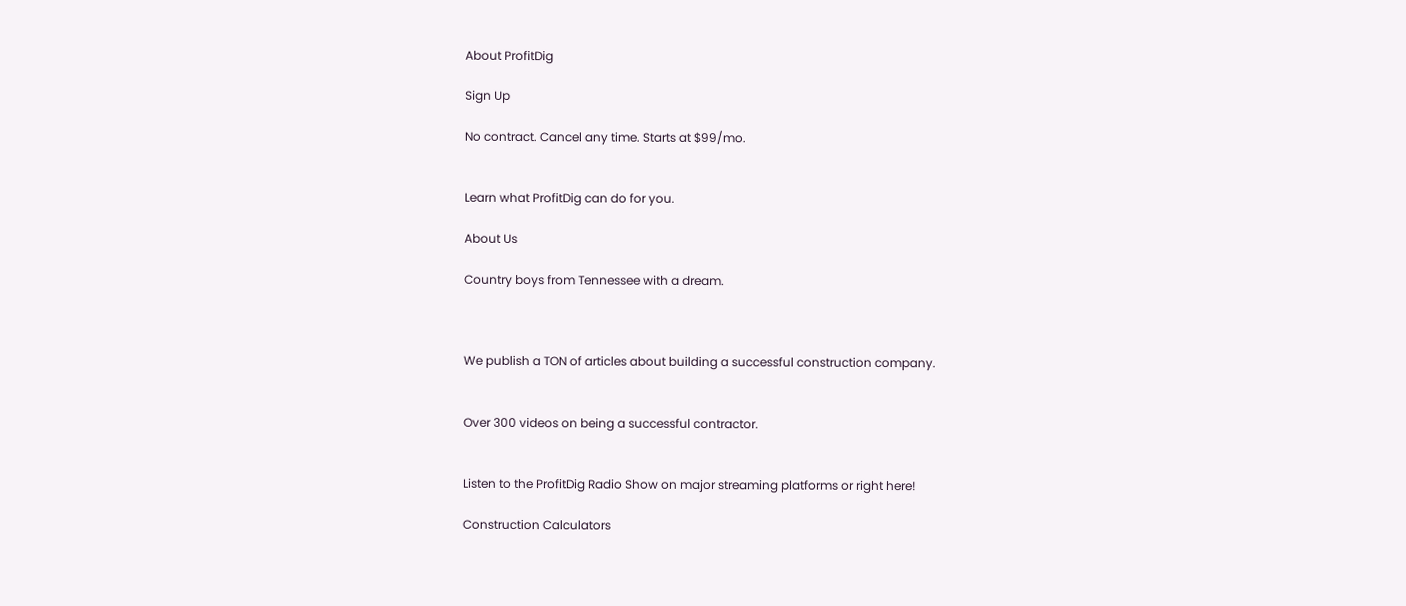About ProfitDig

Sign Up

No contract. Cancel any time. Starts at $99/mo.


Learn what ProfitDig can do for you.

About Us

Country boys from Tennessee with a dream.



We publish a TON of articles about building a successful construction company.


Over 300 videos on being a successful contractor.


Listen to the ProfitDig Radio Show on major streaming platforms or right here!

Construction Calculators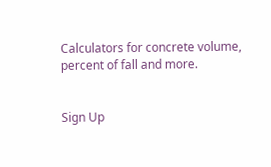Calculators for concrete volume, percent of fall and more.


Sign Up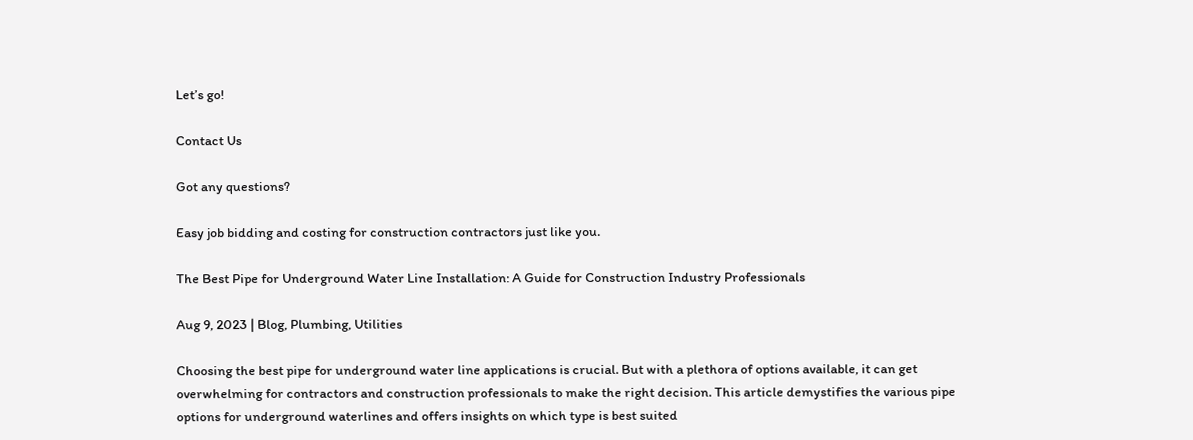Let’s go!

Contact Us

Got any questions?

Easy job bidding and costing for construction contractors just like you.

The Best Pipe for Underground Water Line Installation: A Guide for Construction Industry Professionals

Aug 9, 2023 | Blog, Plumbing, Utilities

Choosing the best pipe for underground water line applications is crucial. But with a plethora of options available, it can get overwhelming for contractors and construction professionals to make the right decision. This article demystifies the various pipe options for underground waterlines and offers insights on which type is best suited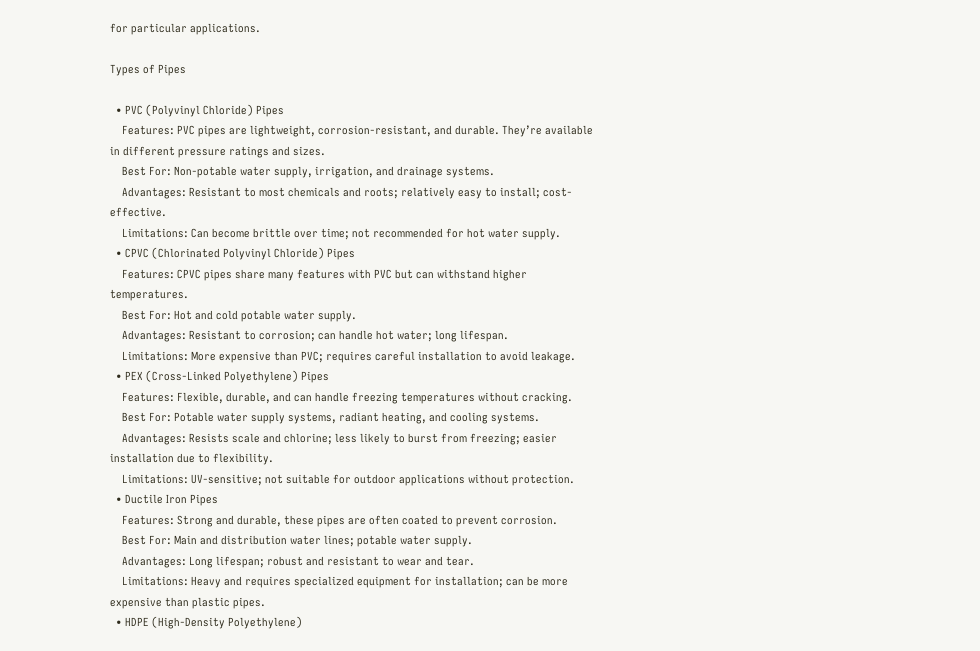for particular applications.

Types of Pipes

  • PVC (Polyvinyl Chloride) Pipes
    Features: PVC pipes are lightweight, corrosion-resistant, and durable. They’re available in different pressure ratings and sizes.
    Best For: Non-potable water supply, irrigation, and drainage systems.
    Advantages: Resistant to most chemicals and roots; relatively easy to install; cost-effective.
    Limitations: Can become brittle over time; not recommended for hot water supply.
  • CPVC (Chlorinated Polyvinyl Chloride) Pipes
    Features: CPVC pipes share many features with PVC but can withstand higher temperatures.
    Best For: Hot and cold potable water supply.
    Advantages: Resistant to corrosion; can handle hot water; long lifespan.
    Limitations: More expensive than PVC; requires careful installation to avoid leakage.
  • PEX (Cross-Linked Polyethylene) Pipes
    Features: Flexible, durable, and can handle freezing temperatures without cracking.
    Best For: Potable water supply systems, radiant heating, and cooling systems.
    Advantages: Resists scale and chlorine; less likely to burst from freezing; easier installation due to flexibility.
    Limitations: UV-sensitive; not suitable for outdoor applications without protection.
  • Ductile Iron Pipes
    Features: Strong and durable, these pipes are often coated to prevent corrosion.
    Best For: Main and distribution water lines; potable water supply.
    Advantages: Long lifespan; robust and resistant to wear and tear.
    Limitations: Heavy and requires specialized equipment for installation; can be more expensive than plastic pipes.
  • HDPE (High-Density Polyethylene)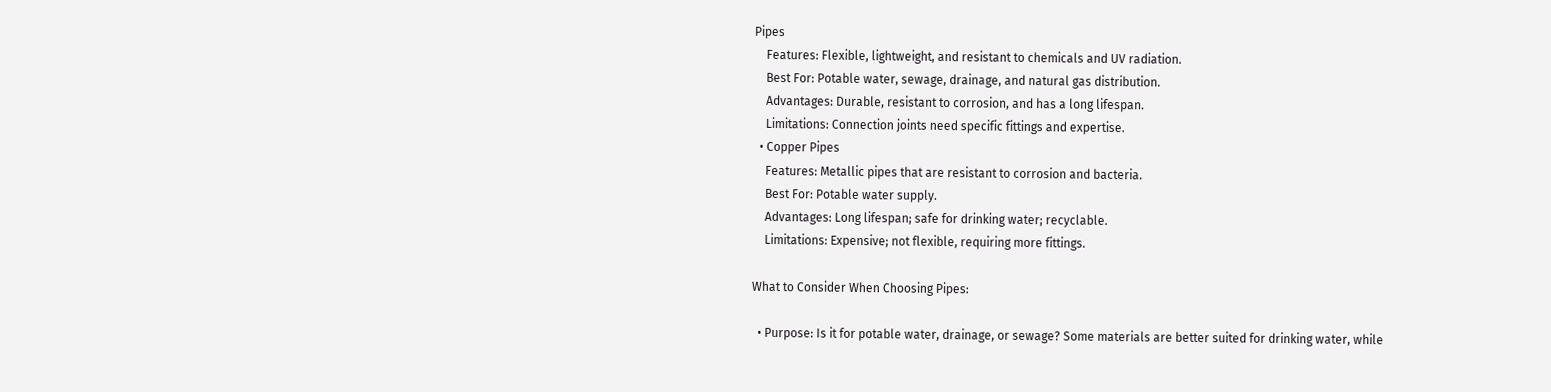Pipes
    Features: Flexible, lightweight, and resistant to chemicals and UV radiation.
    Best For: Potable water, sewage, drainage, and natural gas distribution.
    Advantages: Durable, resistant to corrosion, and has a long lifespan.
    Limitations: Connection joints need specific fittings and expertise.
  • Copper Pipes
    Features: Metallic pipes that are resistant to corrosion and bacteria.
    Best For: Potable water supply.
    Advantages: Long lifespan; safe for drinking water; recyclable.
    Limitations: Expensive; not flexible, requiring more fittings.

What to Consider When Choosing Pipes:

  • Purpose: Is it for potable water, drainage, or sewage? Some materials are better suited for drinking water, while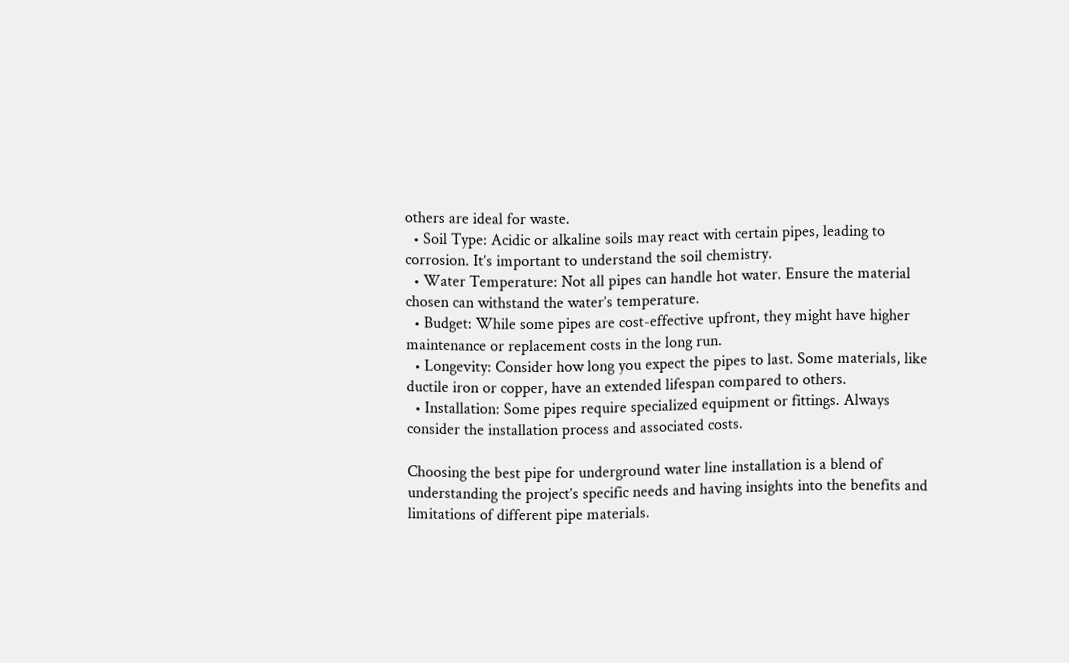others are ideal for waste.
  • Soil Type: Acidic or alkaline soils may react with certain pipes, leading to corrosion. It’s important to understand the soil chemistry.
  • Water Temperature: Not all pipes can handle hot water. Ensure the material chosen can withstand the water’s temperature.
  • Budget: While some pipes are cost-effective upfront, they might have higher maintenance or replacement costs in the long run.
  • Longevity: Consider how long you expect the pipes to last. Some materials, like ductile iron or copper, have an extended lifespan compared to others.
  • Installation: Some pipes require specialized equipment or fittings. Always consider the installation process and associated costs.

Choosing the best pipe for underground water line installation is a blend of understanding the project’s specific needs and having insights into the benefits and limitations of different pipe materials.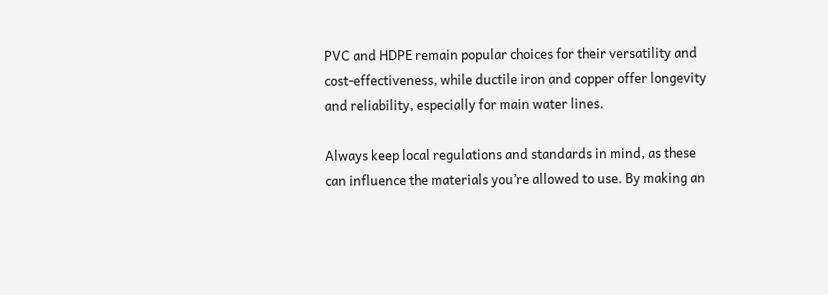PVC and HDPE remain popular choices for their versatility and cost-effectiveness, while ductile iron and copper offer longevity and reliability, especially for main water lines.

Always keep local regulations and standards in mind, as these can influence the materials you’re allowed to use. By making an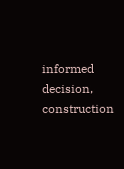informed decision, construction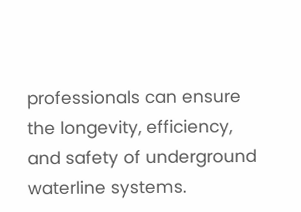professionals can ensure the longevity, efficiency, and safety of underground waterline systems.